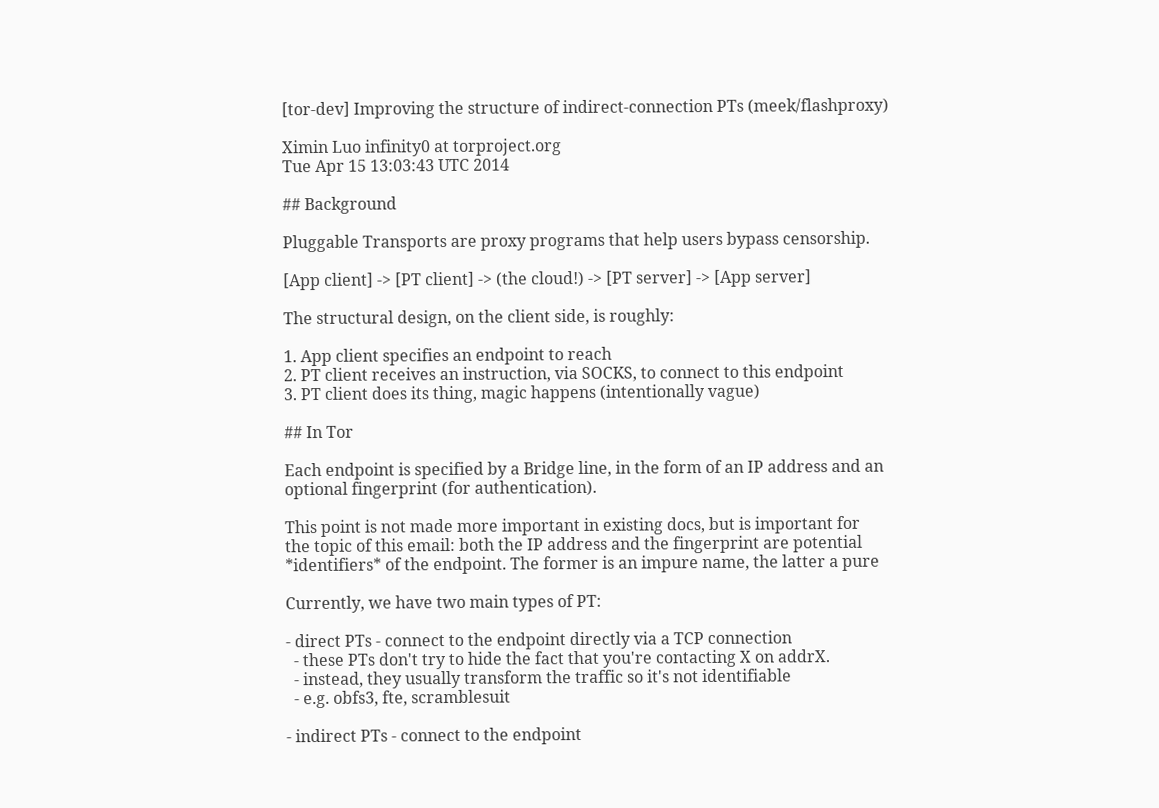[tor-dev] Improving the structure of indirect-connection PTs (meek/flashproxy)

Ximin Luo infinity0 at torproject.org
Tue Apr 15 13:03:43 UTC 2014

## Background

Pluggable Transports are proxy programs that help users bypass censorship.

[App client] -> [PT client] -> (the cloud!) -> [PT server] -> [App server]

The structural design, on the client side, is roughly:

1. App client specifies an endpoint to reach
2. PT client receives an instruction, via SOCKS, to connect to this endpoint
3. PT client does its thing, magic happens (intentionally vague)

## In Tor

Each endpoint is specified by a Bridge line, in the form of an IP address and an
optional fingerprint (for authentication).

This point is not made more important in existing docs, but is important for
the topic of this email: both the IP address and the fingerprint are potential
*identifiers* of the endpoint. The former is an impure name, the latter a pure

Currently, we have two main types of PT:

- direct PTs - connect to the endpoint directly via a TCP connection
  - these PTs don't try to hide the fact that you're contacting X on addrX.
  - instead, they usually transform the traffic so it's not identifiable
  - e.g. obfs3, fte, scramblesuit

- indirect PTs - connect to the endpoint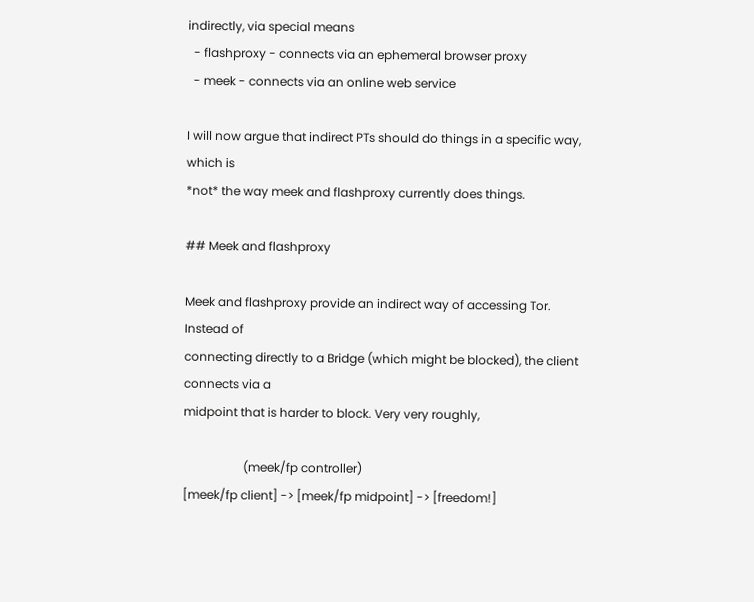indirectly, via special means
  - flashproxy - connects via an ephemeral browser proxy
  - meek - connects via an online web service

I will now argue that indirect PTs should do things in a specific way, which is
*not* the way meek and flashproxy currently does things.

## Meek and flashproxy

Meek and flashproxy provide an indirect way of accessing Tor. Instead of
connecting directly to a Bridge (which might be blocked), the client connects via a
midpoint that is harder to block. Very very roughly,

                    (meek/fp controller)
[meek/fp client] -> [meek/fp midpoint] -> [freedom!]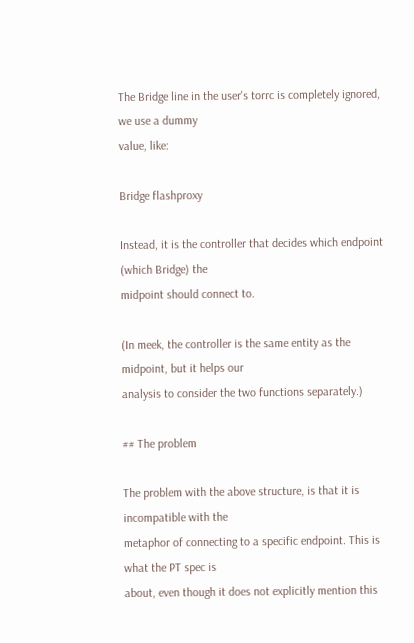The Bridge line in the user's torrc is completely ignored, we use a dummy
value, like:

Bridge flashproxy

Instead, it is the controller that decides which endpoint (which Bridge) the
midpoint should connect to.

(In meek, the controller is the same entity as the midpoint, but it helps our
analysis to consider the two functions separately.)

## The problem

The problem with the above structure, is that it is incompatible with the
metaphor of connecting to a specific endpoint. This is what the PT spec is
about, even though it does not explicitly mention this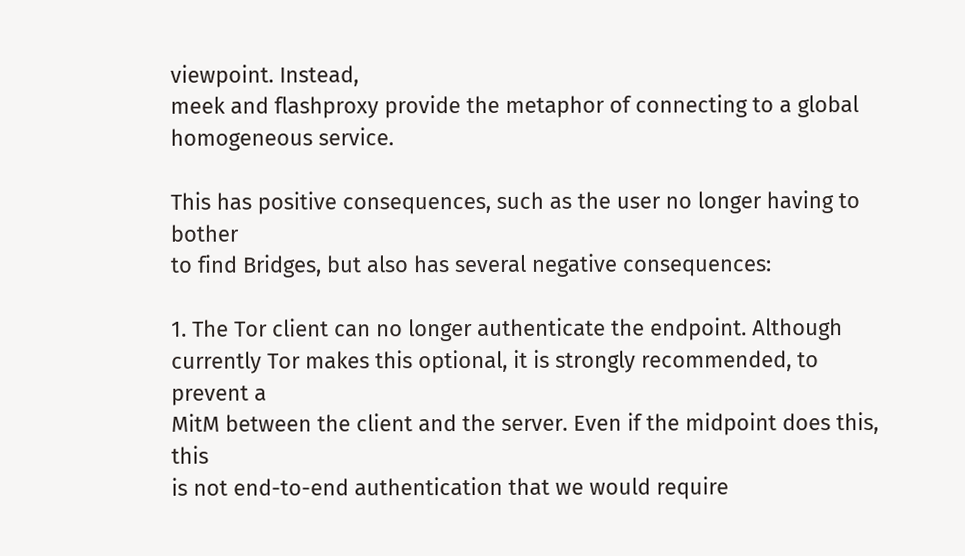viewpoint. Instead,
meek and flashproxy provide the metaphor of connecting to a global
homogeneous service.

This has positive consequences, such as the user no longer having to bother
to find Bridges, but also has several negative consequences:

1. The Tor client can no longer authenticate the endpoint. Although
currently Tor makes this optional, it is strongly recommended, to prevent a
MitM between the client and the server. Even if the midpoint does this, this
is not end-to-end authentication that we would require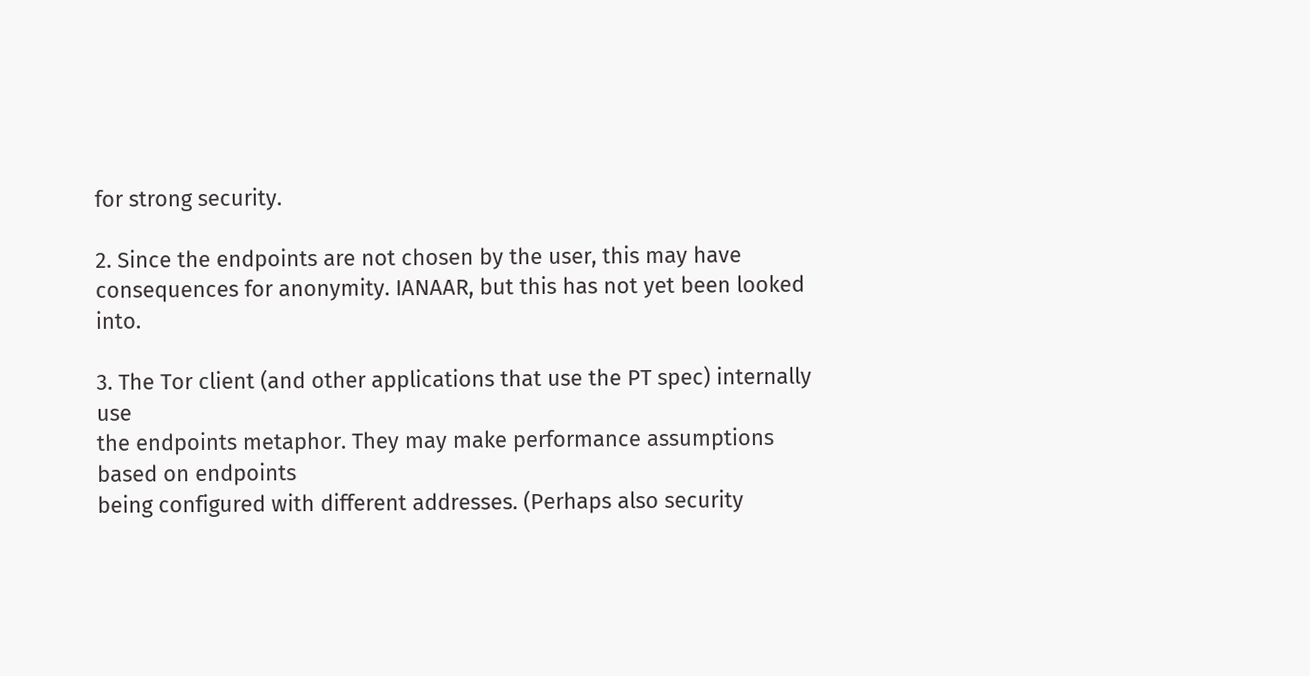for strong security.

2. Since the endpoints are not chosen by the user, this may have
consequences for anonymity. IANAAR, but this has not yet been looked into.

3. The Tor client (and other applications that use the PT spec) internally use
the endpoints metaphor. They may make performance assumptions based on endpoints
being configured with different addresses. (Perhaps also security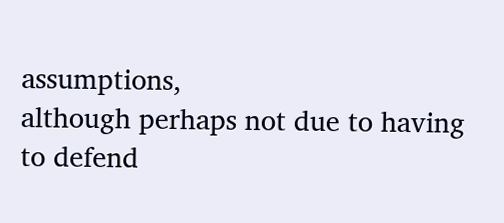assumptions,
although perhaps not due to having to defend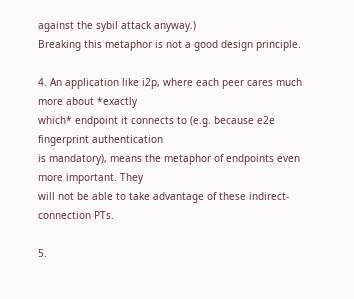against the sybil attack anyway.)
Breaking this metaphor is not a good design principle.

4. An application like i2p, where each peer cares much more about *exactly
which* endpoint it connects to (e.g. because e2e fingerprint authentication
is mandatory), means the metaphor of endpoints even more important. They
will not be able to take advantage of these indirect-connection PTs.

5.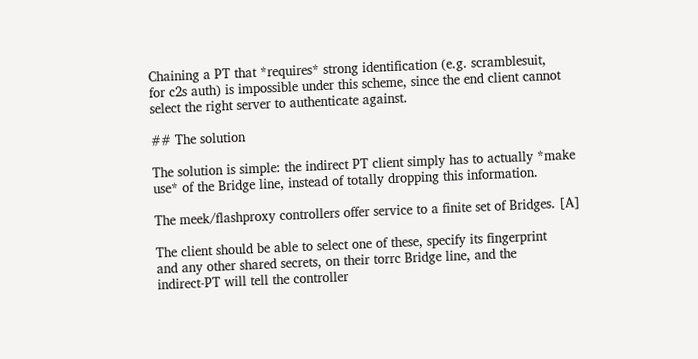Chaining a PT that *requires* strong identification (e.g. scramblesuit,
for c2s auth) is impossible under this scheme, since the end client cannot
select the right server to authenticate against.

## The solution

The solution is simple: the indirect PT client simply has to actually *make
use* of the Bridge line, instead of totally dropping this information.

The meek/flashproxy controllers offer service to a finite set of Bridges. [A]

The client should be able to select one of these, specify its fingerprint
and any other shared secrets, on their torrc Bridge line, and the
indirect-PT will tell the controller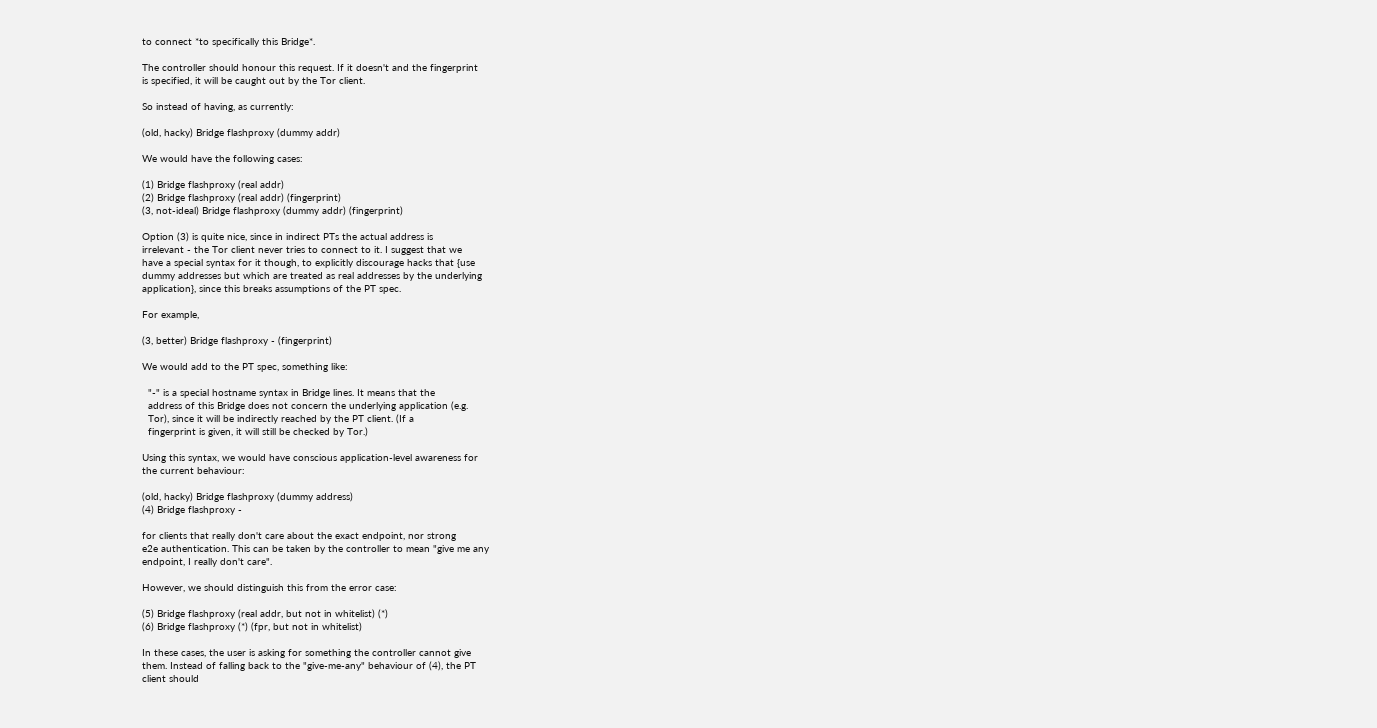to connect *to specifically this Bridge*.

The controller should honour this request. If it doesn't and the fingerprint
is specified, it will be caught out by the Tor client.

So instead of having, as currently:

(old, hacky) Bridge flashproxy (dummy addr)

We would have the following cases:

(1) Bridge flashproxy (real addr)
(2) Bridge flashproxy (real addr) (fingerprint)
(3, not-ideal) Bridge flashproxy (dummy addr) (fingerprint)

Option (3) is quite nice, since in indirect PTs the actual address is
irrelevant - the Tor client never tries to connect to it. I suggest that we
have a special syntax for it though, to explicitly discourage hacks that {use
dummy addresses but which are treated as real addresses by the underlying
application}, since this breaks assumptions of the PT spec.

For example,

(3, better) Bridge flashproxy - (fingerprint)

We would add to the PT spec, something like:

  "-" is a special hostname syntax in Bridge lines. It means that the
  address of this Bridge does not concern the underlying application (e.g.
  Tor), since it will be indirectly reached by the PT client. (If a
  fingerprint is given, it will still be checked by Tor.)

Using this syntax, we would have conscious application-level awareness for
the current behaviour:

(old, hacky) Bridge flashproxy (dummy address)
(4) Bridge flashproxy -

for clients that really don't care about the exact endpoint, nor strong
e2e authentication. This can be taken by the controller to mean "give me any
endpoint, I really don't care".

However, we should distinguish this from the error case:

(5) Bridge flashproxy (real addr, but not in whitelist) (*)
(6) Bridge flashproxy (*) (fpr, but not in whitelist)

In these cases, the user is asking for something the controller cannot give
them. Instead of falling back to the "give-me-any" behaviour of (4), the PT
client should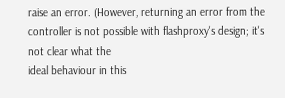raise an error. (However, returning an error from the
controller is not possible with flashproxy's design; it's not clear what the
ideal behaviour in this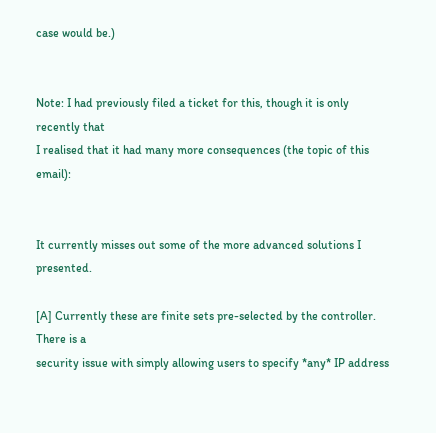case would be.)


Note: I had previously filed a ticket for this, though it is only recently that
I realised that it had many more consequences (the topic of this email):


It currently misses out some of the more advanced solutions I presented.

[A] Currently these are finite sets pre-selected by the controller. There is a
security issue with simply allowing users to specify *any* IP address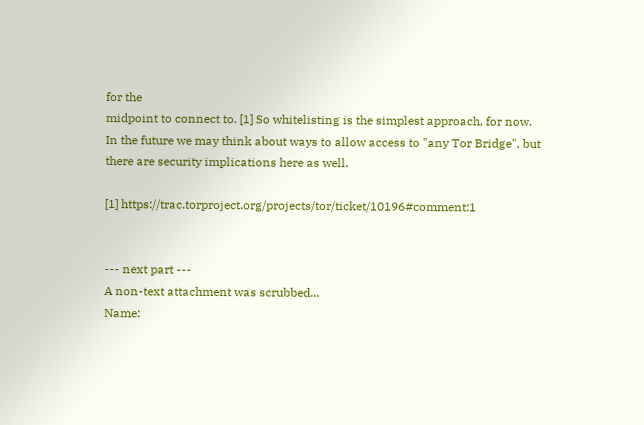for the
midpoint to connect to. [1] So whitelisting is the simplest approach, for now.
In the future we may think about ways to allow access to "any Tor Bridge", but
there are security implications here as well.

[1] https://trac.torproject.org/projects/tor/ticket/10196#comment:1


--- next part ---
A non-text attachment was scrubbed...
Name: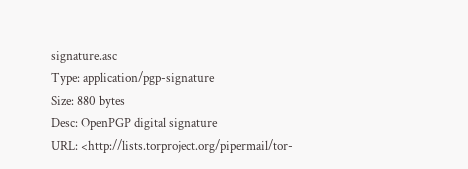signature.asc
Type: application/pgp-signature
Size: 880 bytes
Desc: OpenPGP digital signature
URL: <http://lists.torproject.org/pipermail/tor-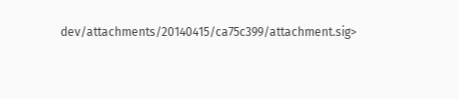dev/attachments/20140415/ca75c399/attachment.sig>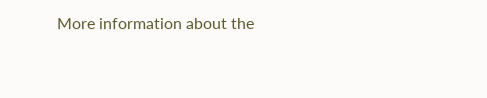More information about the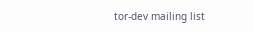tor-dev mailing list